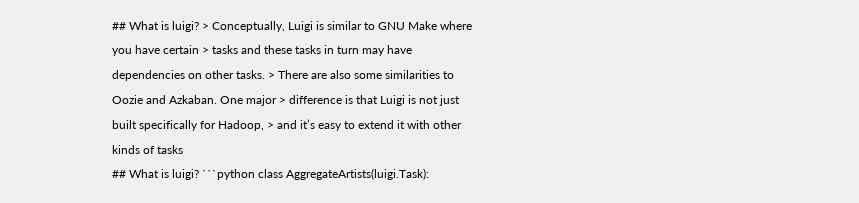## What is luigi? > Conceptually, Luigi is similar to GNU Make where you have certain > tasks and these tasks in turn may have dependencies on other tasks. > There are also some similarities to Oozie and Azkaban. One major > difference is that Luigi is not just built specifically for Hadoop, > and it’s easy to extend it with other kinds of tasks
## What is luigi? ```python class AggregateArtists(luigi.Task):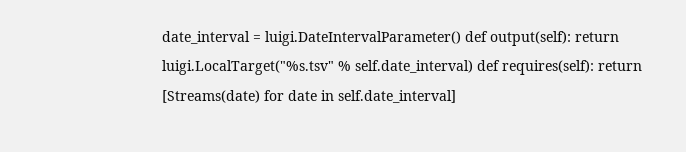date_interval = luigi.DateIntervalParameter() def output(self): return luigi.LocalTarget("%s.tsv" % self.date_interval) def requires(self): return [Streams(date) for date in self.date_interval]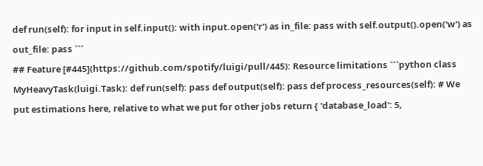def run(self): for input in self.input(): with input.open('r') as in_file: pass with self.output().open('w') as out_file: pass ```
## Feature [#445](https://github.com/spotify/luigi/pull/445): Resource limitations ```python class MyHeavyTask(luigi.Task): def run(self): pass def output(self): pass def process_resources(self): # We put estimations here, relative to what we put for other jobs return { 'database_load': 5,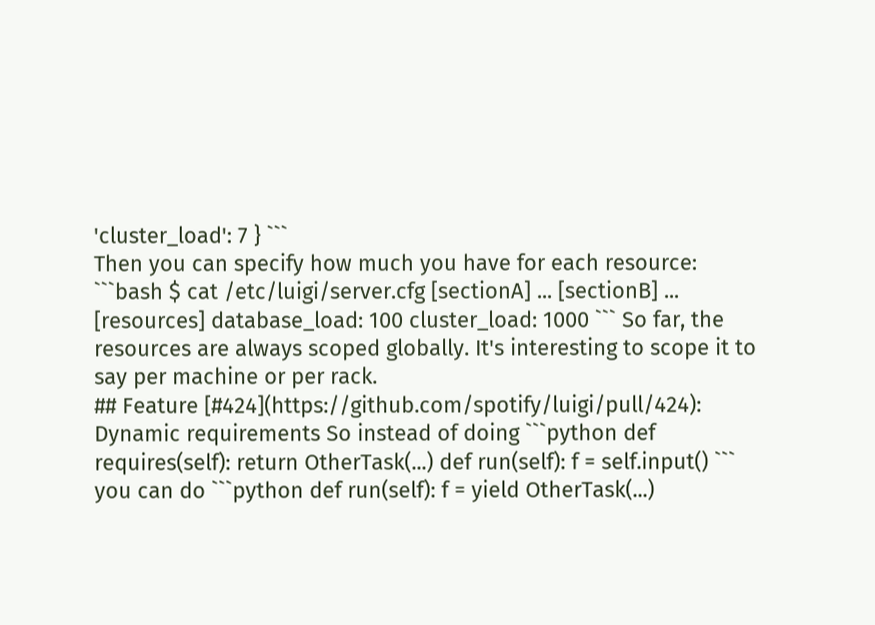'cluster_load': 7 } ```
Then you can specify how much you have for each resource: ```bash $ cat /etc/luigi/server.cfg [sectionA] ... [sectionB] ... [resources] database_load: 100 cluster_load: 1000 ``` So far, the resources are always scoped globally. It's interesting to scope it to say per machine or per rack.
## Feature [#424](https://github.com/spotify/luigi/pull/424): Dynamic requirements So instead of doing ```python def requires(self): return OtherTask(...) def run(self): f = self.input() ``` you can do ```python def run(self): f = yield OtherTask(...)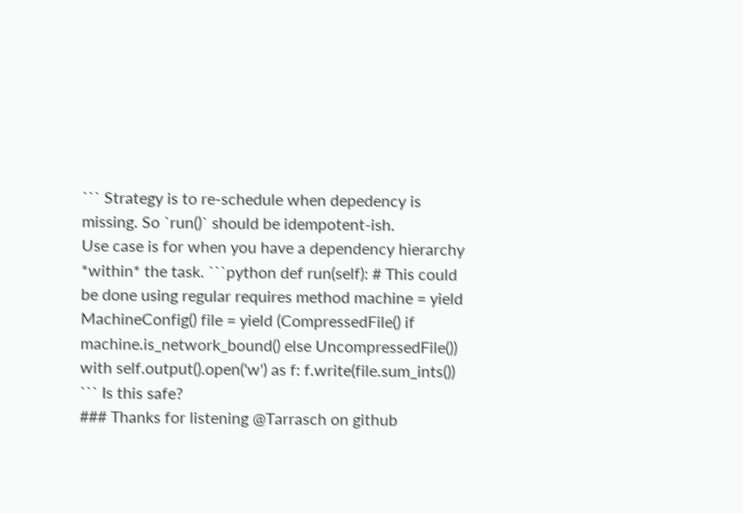``` Strategy is to re-schedule when depedency is missing. So `run()` should be idempotent-ish.
Use case is for when you have a dependency hierarchy *within* the task. ```python def run(self): # This could be done using regular requires method machine = yield MachineConfig() file = yield (CompressedFile() if machine.is_network_bound() else UncompressedFile()) with self.output().open('w') as f: f.write(file.sum_ints()) ``` Is this safe?
### Thanks for listening @Tarrasch on github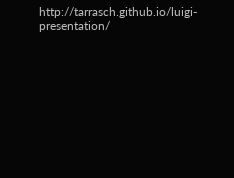http://tarrasch.github.io/luigi-presentation/